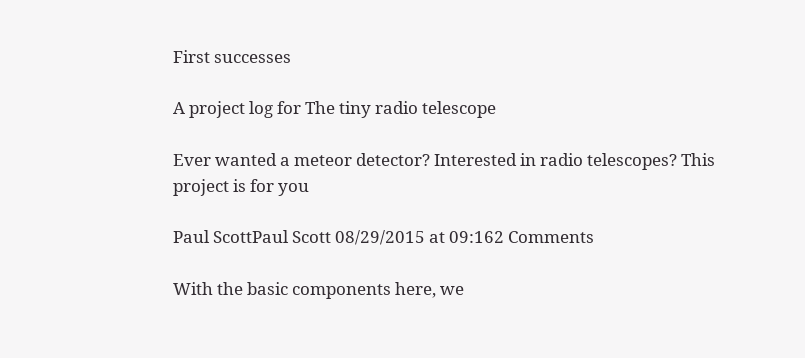First successes

A project log for The tiny radio telescope

Ever wanted a meteor detector? Interested in radio telescopes? This project is for you

Paul ScottPaul Scott 08/29/2015 at 09:162 Comments

With the basic components here, we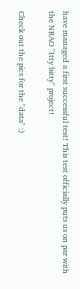have managed a first successful test! This test officially puts us on par with the NRAO "Itty bitty" project!

Check out the pics for the "data" :)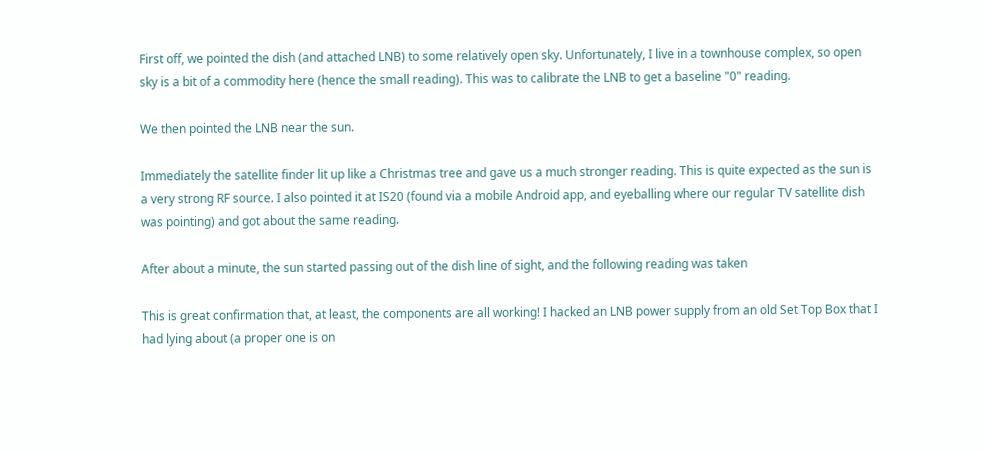First off, we pointed the dish (and attached LNB) to some relatively open sky. Unfortunately, I live in a townhouse complex, so open sky is a bit of a commodity here (hence the small reading). This was to calibrate the LNB to get a baseline "0" reading.

We then pointed the LNB near the sun.

Immediately the satellite finder lit up like a Christmas tree and gave us a much stronger reading. This is quite expected as the sun is a very strong RF source. I also pointed it at IS20 (found via a mobile Android app, and eyeballing where our regular TV satellite dish was pointing) and got about the same reading.

After about a minute, the sun started passing out of the dish line of sight, and the following reading was taken

This is great confirmation that, at least, the components are all working! I hacked an LNB power supply from an old Set Top Box that I had lying about (a proper one is on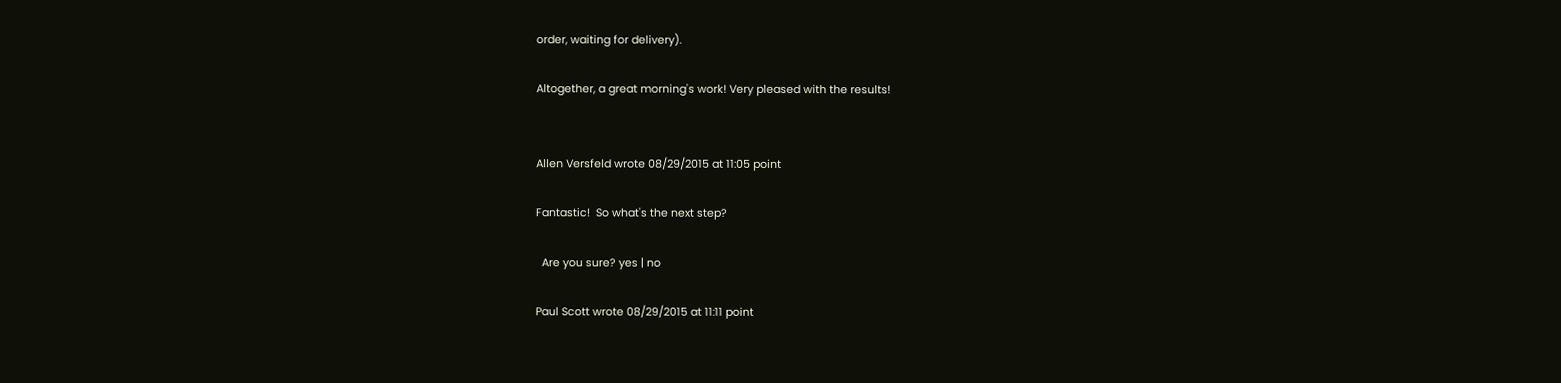order, waiting for delivery).

Altogether, a great morning's work! Very pleased with the results!


Allen Versfeld wrote 08/29/2015 at 11:05 point

Fantastic!  So what's the next step?

  Are you sure? yes | no

Paul Scott wrote 08/29/2015 at 11:11 point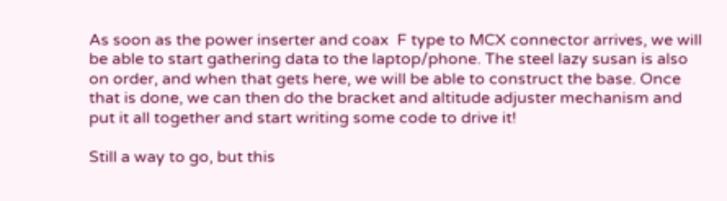As soon as the power inserter and coax  F type to MCX connector arrives, we will be able to start gathering data to the laptop/phone. The steel lazy susan is also on order, and when that gets here, we will be able to construct the base. Once that is done, we can then do the bracket and altitude adjuster mechanism and put it all together and start writing some code to drive it!

Still a way to go, but this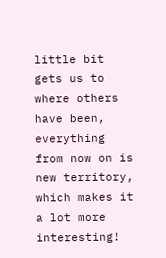little bit gets us to where others have been, everything from now on is new territory, which makes it a lot more interesting!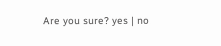Are you sure? yes | no